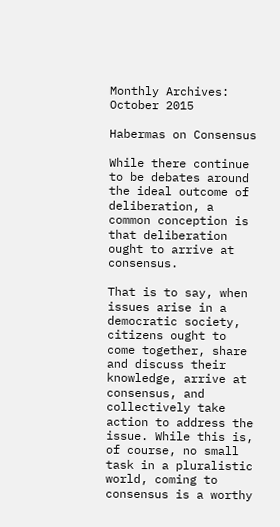Monthly Archives: October 2015

Habermas on Consensus

While there continue to be debates around the ideal outcome of deliberation, a common conception is that deliberation ought to arrive at consensus.

That is to say, when issues arise in a democratic society, citizens ought to come together, share and discuss their knowledge, arrive at consensus, and collectively take action to address the issue. While this is, of course, no small task in a pluralistic world, coming to consensus is a worthy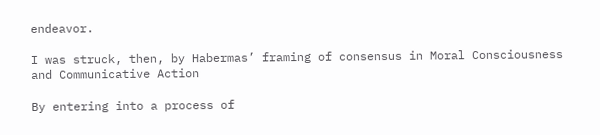endeavor.

I was struck, then, by Habermas’ framing of consensus in Moral Consciousness and Communicative Action

By entering into a process of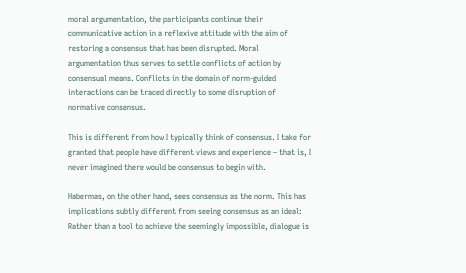moral argumentation, the participants continue their communicative action in a reflexive attitude with the aim of restoring a consensus that has been disrupted. Moral argumentation thus serves to settle conflicts of action by consensual means. Conflicts in the domain of norm-guided interactions can be traced directly to some disruption of normative consensus.

This is different from how I typically think of consensus. I take for granted that people have different views and experience – that is, I never imagined there would be consensus to begin with.

Habermas, on the other hand, sees consensus as the norm. This has implications subtly different from seeing consensus as an ideal: Rather than a tool to achieve the seemingly impossible, dialogue is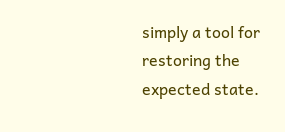simply a tool for restoring the expected state.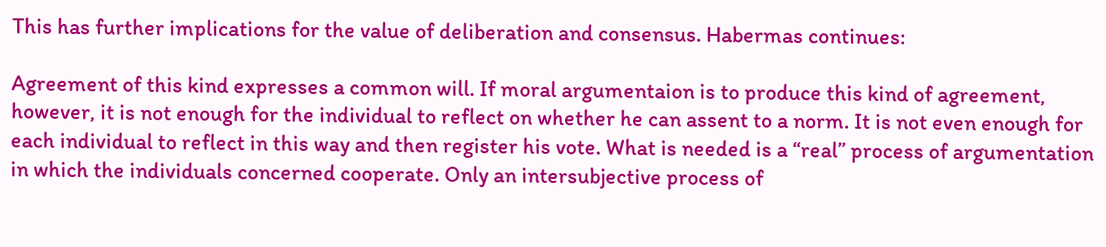This has further implications for the value of deliberation and consensus. Habermas continues:

Agreement of this kind expresses a common will. If moral argumentaion is to produce this kind of agreement, however, it is not enough for the individual to reflect on whether he can assent to a norm. It is not even enough for each individual to reflect in this way and then register his vote. What is needed is a “real” process of argumentation in which the individuals concerned cooperate. Only an intersubjective process of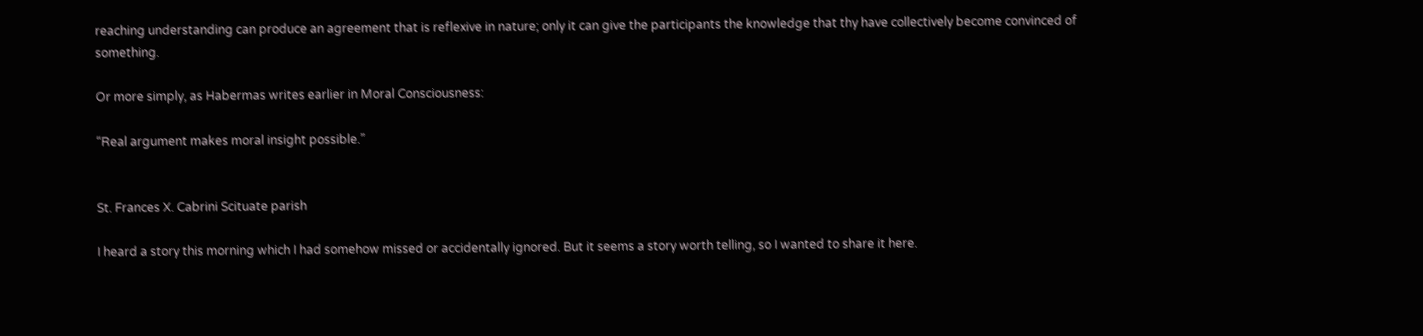reaching understanding can produce an agreement that is reflexive in nature; only it can give the participants the knowledge that thy have collectively become convinced of something.

Or more simply, as Habermas writes earlier in Moral Consciousness:

“Real argument makes moral insight possible.”


St. Frances X. Cabrini Scituate parish

I heard a story this morning which I had somehow missed or accidentally ignored. But it seems a story worth telling, so I wanted to share it here.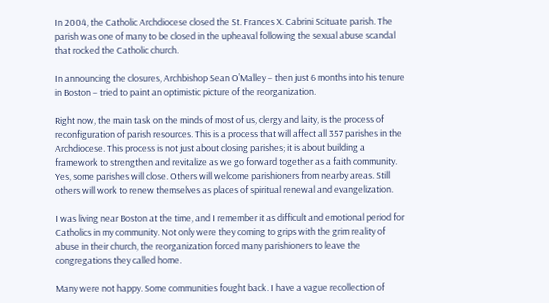In 2004, the Catholic Archdiocese closed the St. Frances X. Cabrini Scituate parish. The parish was one of many to be closed in the upheaval following the sexual abuse scandal that rocked the Catholic church.

In announcing the closures, Archbishop Sean O’Malley – then just 6 months into his tenure in Boston – tried to paint an optimistic picture of the reorganization.

Right now, the main task on the minds of most of us, clergy and laity, is the process of reconfiguration of parish resources. This is a process that will affect all 357 parishes in the Archdiocese. This process is not just about closing parishes; it is about building a framework to strengthen and revitalize as we go forward together as a faith community. Yes, some parishes will close. Others will welcome parishioners from nearby areas. Still others will work to renew themselves as places of spiritual renewal and evangelization.

I was living near Boston at the time, and I remember it as difficult and emotional period for Catholics in my community. Not only were they coming to grips with the grim reality of abuse in their church, the reorganization forced many parishioners to leave the congregations they called home.

Many were not happy. Some communities fought back. I have a vague recollection of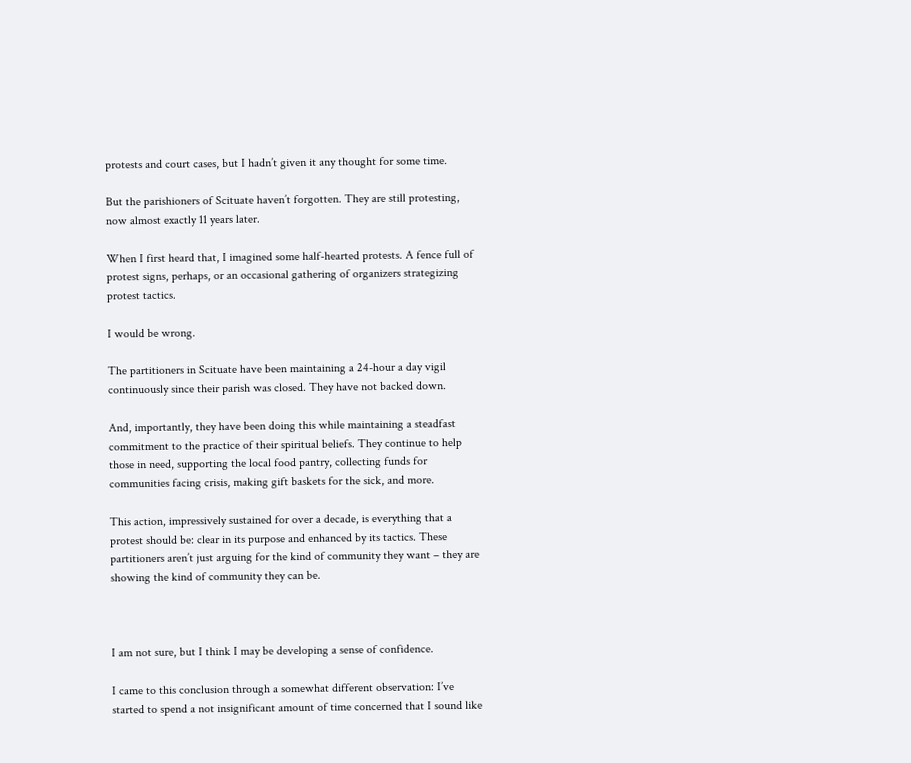protests and court cases, but I hadn’t given it any thought for some time.

But the parishioners of Scituate haven’t forgotten. They are still protesting, now almost exactly 11 years later.

When I first heard that, I imagined some half-hearted protests. A fence full of protest signs, perhaps, or an occasional gathering of organizers strategizing protest tactics.

I would be wrong.

The partitioners in Scituate have been maintaining a 24-hour a day vigil continuously since their parish was closed. They have not backed down.

And, importantly, they have been doing this while maintaining a steadfast commitment to the practice of their spiritual beliefs. They continue to help those in need, supporting the local food pantry, collecting funds for communities facing crisis, making gift baskets for the sick, and more.

This action, impressively sustained for over a decade, is everything that a protest should be: clear in its purpose and enhanced by its tactics. These partitioners aren’t just arguing for the kind of community they want – they are showing the kind of community they can be.



I am not sure, but I think I may be developing a sense of confidence.

I came to this conclusion through a somewhat different observation: I’ve started to spend a not insignificant amount of time concerned that I sound like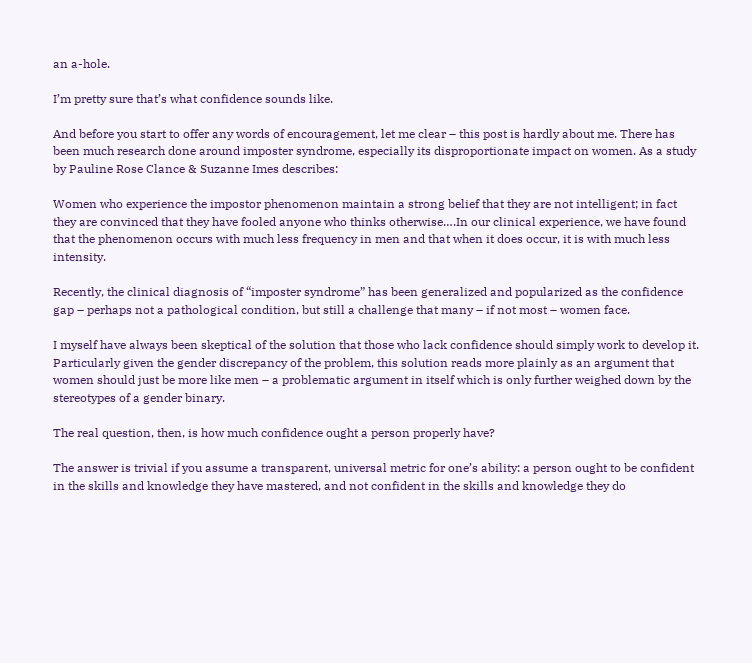an a-hole.

I’m pretty sure that’s what confidence sounds like.

And before you start to offer any words of encouragement, let me clear – this post is hardly about me. There has been much research done around imposter syndrome, especially its disproportionate impact on women. As a study by Pauline Rose Clance & Suzanne Imes describes:

Women who experience the impostor phenomenon maintain a strong belief that they are not intelligent; in fact they are convinced that they have fooled anyone who thinks otherwise….In our clinical experience, we have found that the phenomenon occurs with much less frequency in men and that when it does occur, it is with much less intensity.

Recently, the clinical diagnosis of “imposter syndrome” has been generalized and popularized as the confidence gap – perhaps not a pathological condition, but still a challenge that many – if not most – women face.

I myself have always been skeptical of the solution that those who lack confidence should simply work to develop it. Particularly given the gender discrepancy of the problem, this solution reads more plainly as an argument that women should just be more like men – a problematic argument in itself which is only further weighed down by the stereotypes of a gender binary.

The real question, then, is how much confidence ought a person properly have?

The answer is trivial if you assume a transparent, universal metric for one’s ability: a person ought to be confident in the skills and knowledge they have mastered, and not confident in the skills and knowledge they do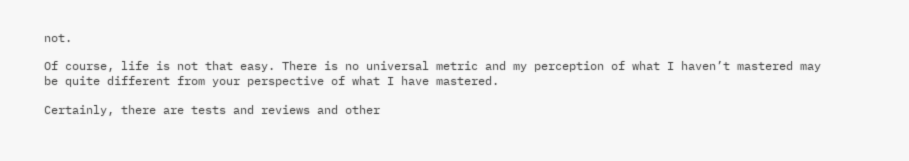not.

Of course, life is not that easy. There is no universal metric and my perception of what I haven’t mastered may be quite different from your perspective of what I have mastered.

Certainly, there are tests and reviews and other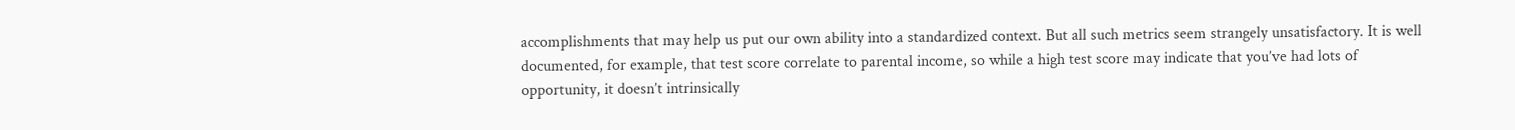accomplishments that may help us put our own ability into a standardized context. But all such metrics seem strangely unsatisfactory. It is well documented, for example, that test score correlate to parental income, so while a high test score may indicate that you’ve had lots of opportunity, it doesn’t intrinsically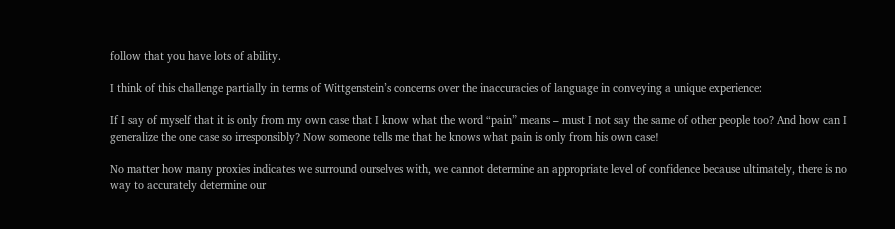follow that you have lots of ability.

I think of this challenge partially in terms of Wittgenstein’s concerns over the inaccuracies of language in conveying a unique experience:

If I say of myself that it is only from my own case that I know what the word “pain” means – must I not say the same of other people too? And how can I generalize the one case so irresponsibly? Now someone tells me that he knows what pain is only from his own case!

No matter how many proxies indicates we surround ourselves with, we cannot determine an appropriate level of confidence because ultimately, there is no way to accurately determine our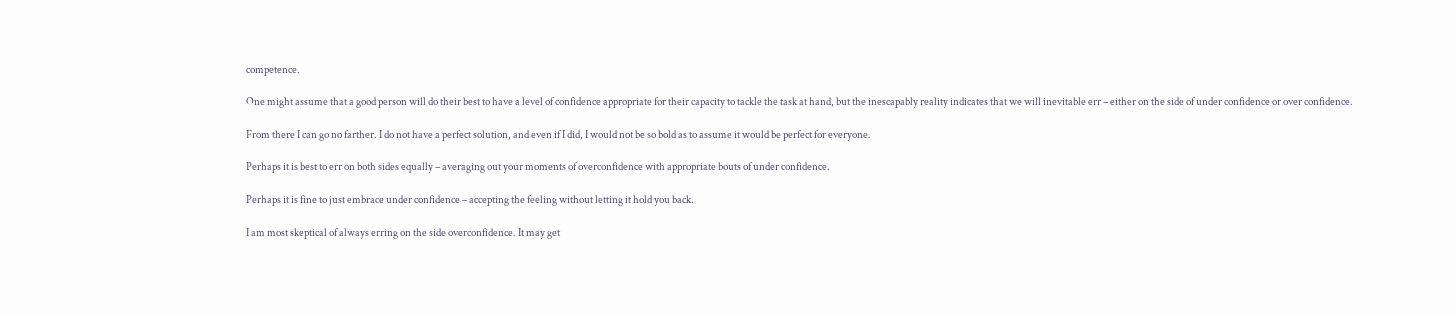competence.

One might assume that a good person will do their best to have a level of confidence appropriate for their capacity to tackle the task at hand, but the inescapably reality indicates that we will inevitable err – either on the side of under confidence or over confidence.

From there I can go no farther. I do not have a perfect solution, and even if I did, I would not be so bold as to assume it would be perfect for everyone.

Perhaps it is best to err on both sides equally – averaging out your moments of overconfidence with appropriate bouts of under confidence.

Perhaps it is fine to just embrace under confidence – accepting the feeling without letting it hold you back.

I am most skeptical of always erring on the side overconfidence. It may get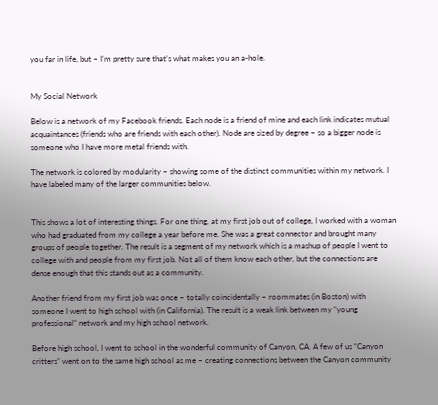you far in life, but – I’m pretty sure that’s what makes you an a-hole.


My Social Network

Below is a network of my Facebook friends. Each node is a friend of mine and each link indicates mutual acquaintances (friends who are friends with each other). Node are sized by degree – so a bigger node is someone who I have more metal friends with.

The network is colored by modularity – showing some of the distinct communities within my network. I have labeled many of the larger communities below.


This shows a lot of interesting things. For one thing, at my first job out of college, I worked with a woman who had graduated from my college a year before me. She was a great connector and brought many groups of people together. The result is a segment of my network which is a mashup of people I went to college with and people from my first job. Not all of them know each other, but the connections are dense enough that this stands out as a community.

Another friend from my first job was once – totally coincidentally – roommates (in Boston) with someone I went to high school with (in California). The result is a weak link between my “young professional” network and my high school network.

Before high school, I went to school in the wonderful community of Canyon, CA. A few of us “Canyon critters” went on to the same high school as me – creating connections between the Canyon community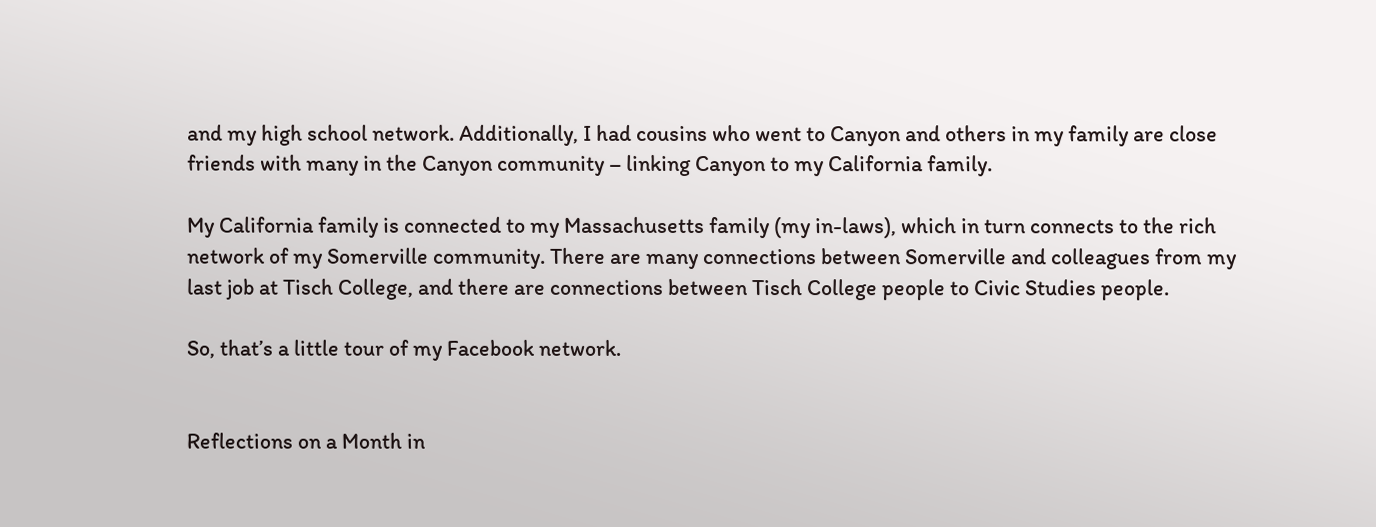and my high school network. Additionally, I had cousins who went to Canyon and others in my family are close friends with many in the Canyon community – linking Canyon to my California family.

My California family is connected to my Massachusetts family (my in-laws), which in turn connects to the rich network of my Somerville community. There are many connections between Somerville and colleagues from my last job at Tisch College, and there are connections between Tisch College people to Civic Studies people.

So, that’s a little tour of my Facebook network.


Reflections on a Month in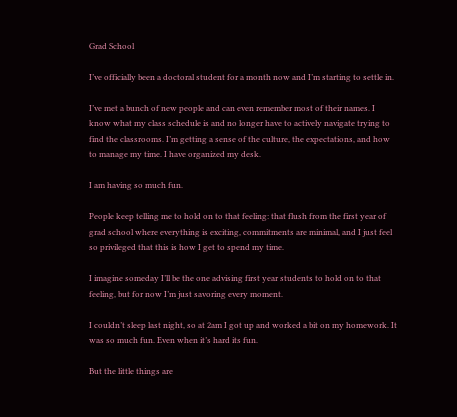Grad School

I’ve officially been a doctoral student for a month now and I’m starting to settle in.

I’ve met a bunch of new people and can even remember most of their names. I know what my class schedule is and no longer have to actively navigate trying to find the classrooms. I’m getting a sense of the culture, the expectations, and how to manage my time. I have organized my desk.

I am having so much fun.

People keep telling me to hold on to that feeling: that flush from the first year of grad school where everything is exciting, commitments are minimal, and I just feel so privileged that this is how I get to spend my time.

I imagine someday I’ll be the one advising first year students to hold on to that feeling, but for now I’m just savoring every moment.

I couldn’t sleep last night, so at 2am I got up and worked a bit on my homework. It was so much fun. Even when it’s hard its fun.

But the little things are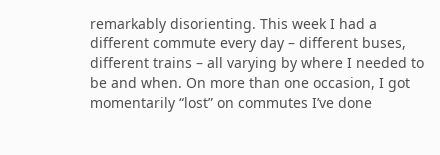remarkably disorienting. This week I had a different commute every day – different buses, different trains – all varying by where I needed to be and when. On more than one occasion, I got momentarily “lost” on commutes I’ve done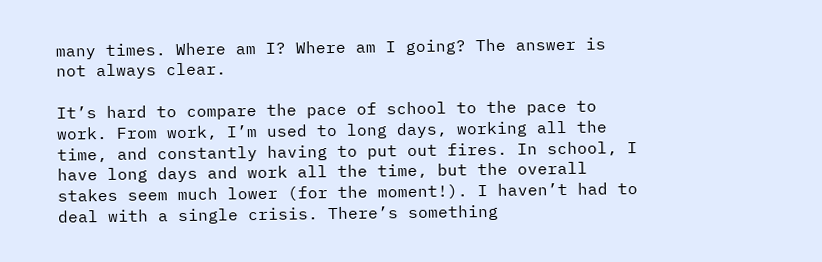many times. Where am I? Where am I going? The answer is not always clear.

It’s hard to compare the pace of school to the pace to work. From work, I’m used to long days, working all the time, and constantly having to put out fires. In school, I have long days and work all the time, but the overall stakes seem much lower (for the moment!). I haven’t had to deal with a single crisis. There’s something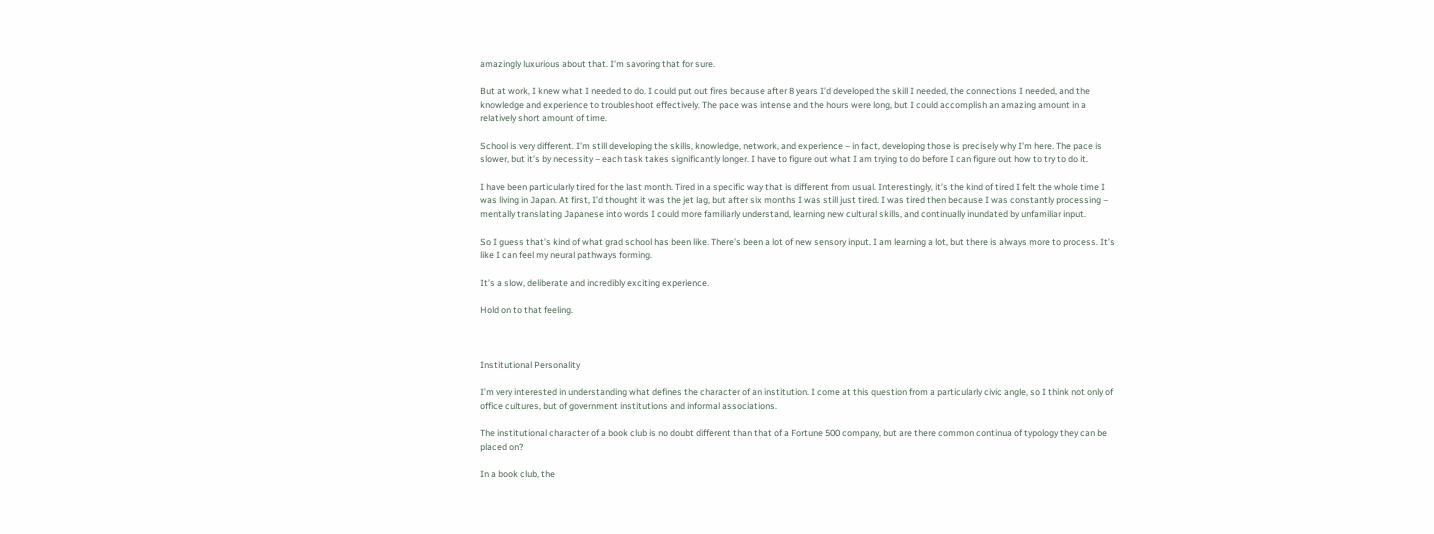amazingly luxurious about that. I’m savoring that for sure.

But at work, I knew what I needed to do. I could put out fires because after 8 years I’d developed the skill I needed, the connections I needed, and the knowledge and experience to troubleshoot effectively. The pace was intense and the hours were long, but I could accomplish an amazing amount in a relatively short amount of time.

School is very different. I’m still developing the skills, knowledge, network, and experience – in fact, developing those is precisely why I’m here. The pace is slower, but it’s by necessity – each task takes significantly longer. I have to figure out what I am trying to do before I can figure out how to try to do it.

I have been particularly tired for the last month. Tired in a specific way that is different from usual. Interestingly, it’s the kind of tired I felt the whole time I was living in Japan. At first, I’d thought it was the jet lag, but after six months I was still just tired. I was tired then because I was constantly processing – mentally translating Japanese into words I could more familiarly understand, learning new cultural skills, and continually inundated by unfamiliar input.

So I guess that’s kind of what grad school has been like. There’s been a lot of new sensory input. I am learning a lot, but there is always more to process. It’s like I can feel my neural pathways forming.

It’s a slow, deliberate and incredibly exciting experience.

Hold on to that feeling.



Institutional Personality

I’m very interested in understanding what defines the character of an institution. I come at this question from a particularly civic angle, so I think not only of office cultures, but of government institutions and informal associations.

The institutional character of a book club is no doubt different than that of a Fortune 500 company, but are there common continua of typology they can be placed on?

In a book club, the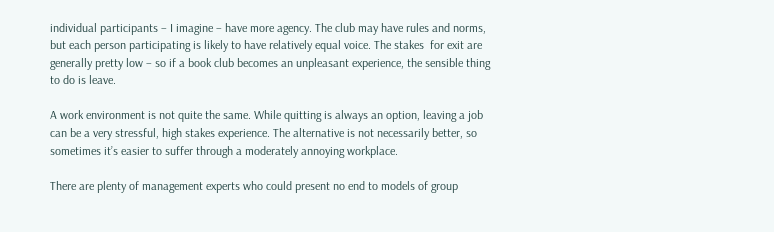individual participants – I imagine – have more agency. The club may have rules and norms, but each person participating is likely to have relatively equal voice. The stakes  for exit are generally pretty low – so if a book club becomes an unpleasant experience, the sensible thing to do is leave.

A work environment is not quite the same. While quitting is always an option, leaving a job can be a very stressful, high stakes experience. The alternative is not necessarily better, so sometimes it’s easier to suffer through a moderately annoying workplace.

There are plenty of management experts who could present no end to models of group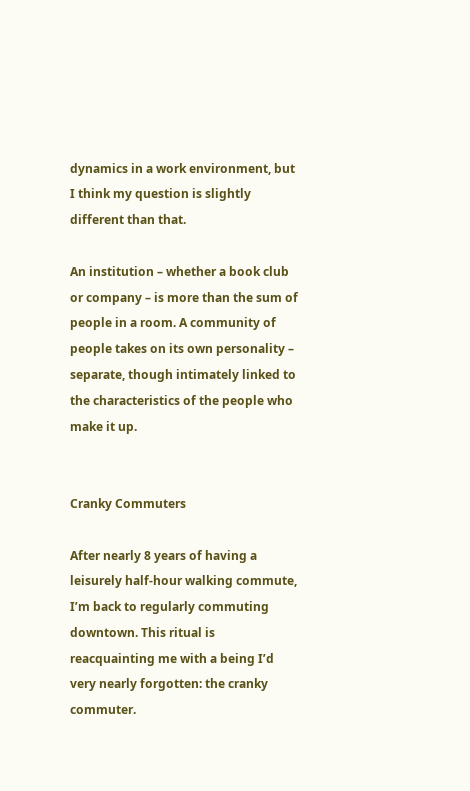dynamics in a work environment, but I think my question is slightly different than that.

An institution – whether a book club or company – is more than the sum of people in a room. A community of people takes on its own personality – separate, though intimately linked to the characteristics of the people who make it up.


Cranky Commuters

After nearly 8 years of having a leisurely half-hour walking commute, I’m back to regularly commuting downtown. This ritual is reacquainting me with a being I’d very nearly forgotten: the cranky commuter.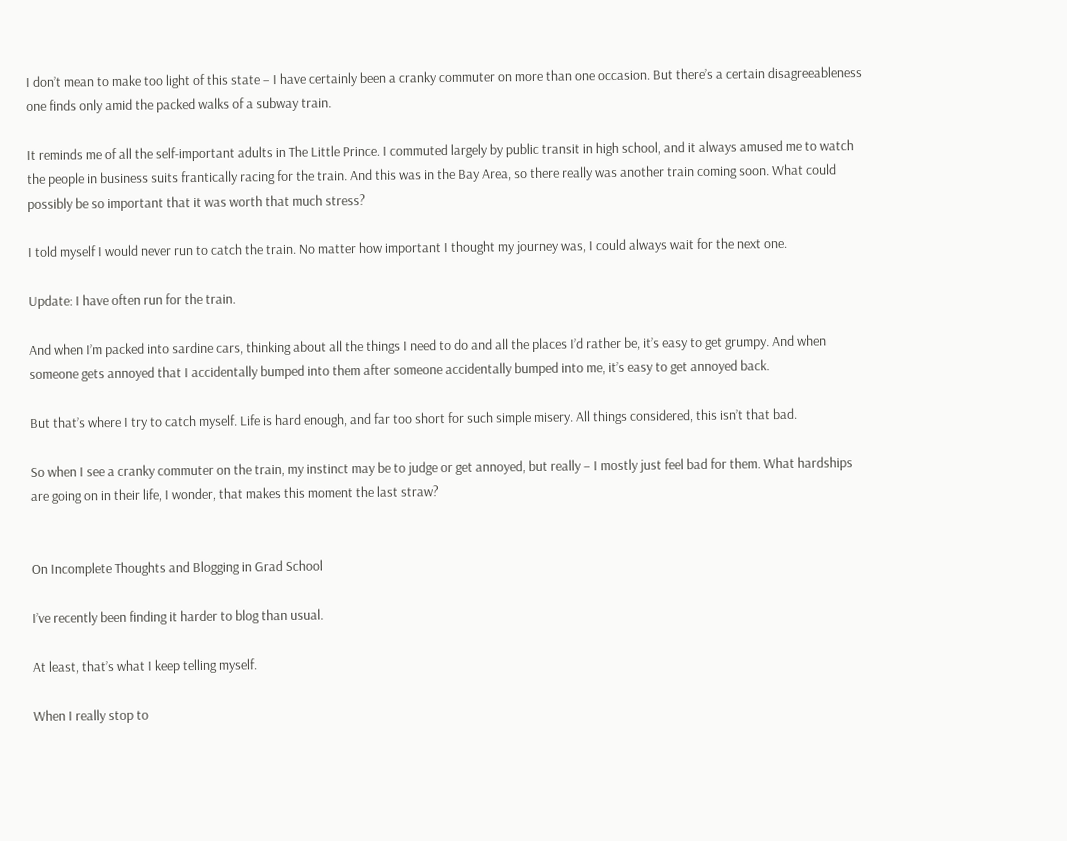I don’t mean to make too light of this state – I have certainly been a cranky commuter on more than one occasion. But there’s a certain disagreeableness one finds only amid the packed walks of a subway train.

It reminds me of all the self-important adults in The Little Prince. I commuted largely by public transit in high school, and it always amused me to watch the people in business suits frantically racing for the train. And this was in the Bay Area, so there really was another train coming soon. What could possibly be so important that it was worth that much stress?

I told myself I would never run to catch the train. No matter how important I thought my journey was, I could always wait for the next one.

Update: I have often run for the train.

And when I’m packed into sardine cars, thinking about all the things I need to do and all the places I’d rather be, it’s easy to get grumpy. And when someone gets annoyed that I accidentally bumped into them after someone accidentally bumped into me, it’s easy to get annoyed back.

But that’s where I try to catch myself. Life is hard enough, and far too short for such simple misery. All things considered, this isn’t that bad.

So when I see a cranky commuter on the train, my instinct may be to judge or get annoyed, but really – I mostly just feel bad for them. What hardships are going on in their life, I wonder, that makes this moment the last straw?


On Incomplete Thoughts and Blogging in Grad School

I’ve recently been finding it harder to blog than usual.

At least, that’s what I keep telling myself.

When I really stop to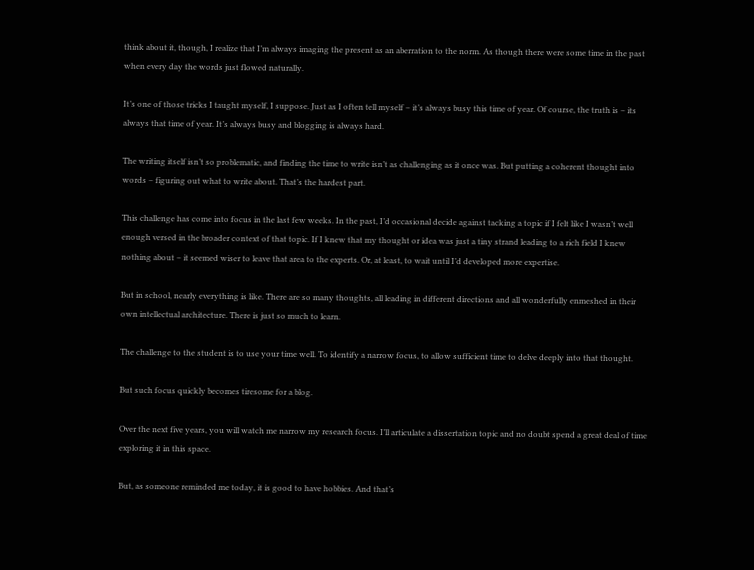think about it, though, I realize that I’m always imaging the present as an aberration to the norm. As though there were some time in the past when every day the words just flowed naturally.

It’s one of those tricks I taught myself, I suppose. Just as I often tell myself – it’s always busy this time of year. Of course, the truth is – its always that time of year. It’s always busy and blogging is always hard.

The writing itself isn’t so problematic, and finding the time to write isn’t as challenging as it once was. But putting a coherent thought into words – figuring out what to write about. That’s the hardest part.

This challenge has come into focus in the last few weeks. In the past, I’d occasional decide against tacking a topic if I felt like I wasn’t well enough versed in the broader context of that topic. If I knew that my thought or idea was just a tiny strand leading to a rich field I knew nothing about – it seemed wiser to leave that area to the experts. Or, at least, to wait until I’d developed more expertise.

But in school, nearly everything is like. There are so many thoughts, all leading in different directions and all wonderfully enmeshed in their own intellectual architecture. There is just so much to learn.

The challenge to the student is to use your time well. To identify a narrow focus, to allow sufficient time to delve deeply into that thought.

But such focus quickly becomes tiresome for a blog.

Over the next five years, you will watch me narrow my research focus. I’ll articulate a dissertation topic and no doubt spend a great deal of time exploring it in this space.

But, as someone reminded me today, it is good to have hobbies. And that’s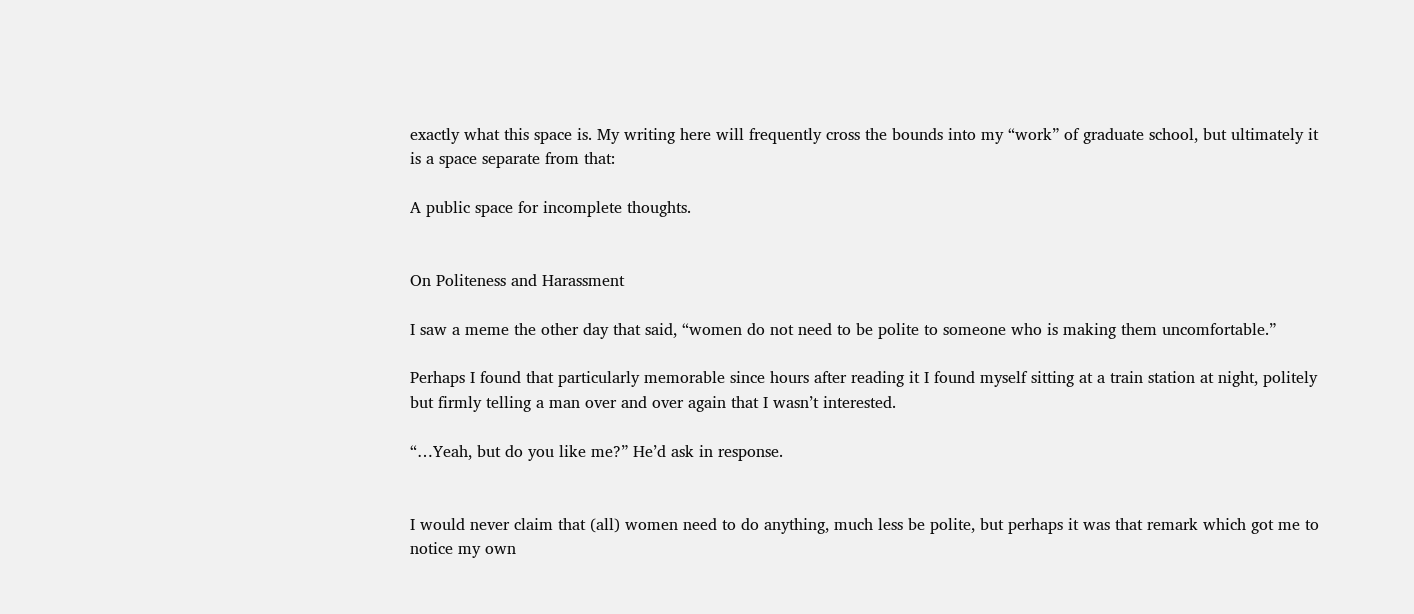exactly what this space is. My writing here will frequently cross the bounds into my “work” of graduate school, but ultimately it is a space separate from that:

A public space for incomplete thoughts.


On Politeness and Harassment

I saw a meme the other day that said, “women do not need to be polite to someone who is making them uncomfortable.”

Perhaps I found that particularly memorable since hours after reading it I found myself sitting at a train station at night, politely but firmly telling a man over and over again that I wasn’t interested.

“…Yeah, but do you like me?” He’d ask in response.


I would never claim that (all) women need to do anything, much less be polite, but perhaps it was that remark which got me to notice my own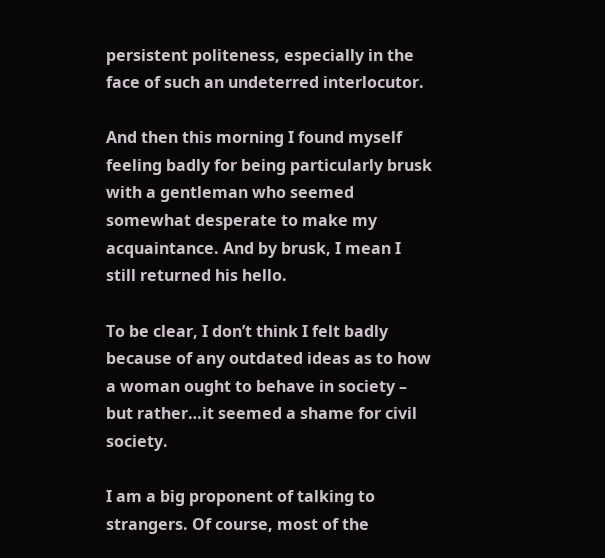persistent politeness, especially in the face of such an undeterred interlocutor.

And then this morning I found myself feeling badly for being particularly brusk with a gentleman who seemed somewhat desperate to make my acquaintance. And by brusk, I mean I still returned his hello.

To be clear, I don’t think I felt badly because of any outdated ideas as to how a woman ought to behave in society – but rather…it seemed a shame for civil society.

I am a big proponent of talking to strangers. Of course, most of the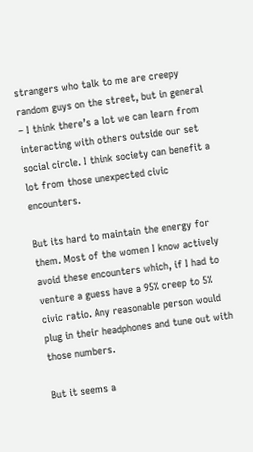strangers who talk to me are creepy random guys on the street, but in general – I think there’s a lot we can learn from interacting with others outside our set social circle. I think society can benefit a lot from those unexpected civic encounters.

But its hard to maintain the energy for them. Most of the women I know actively avoid these encounters which, if I had to venture a guess have a 95% creep to 5% civic ratio. Any reasonable person would plug in their headphones and tune out with those numbers.

But it seems a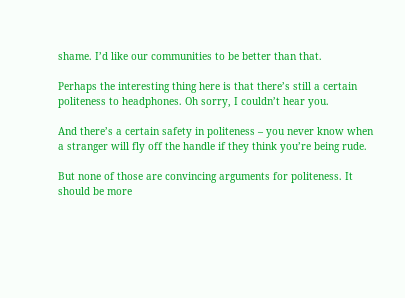shame. I’d like our communities to be better than that.

Perhaps the interesting thing here is that there’s still a certain politeness to headphones. Oh sorry, I couldn’t hear you.

And there’s a certain safety in politeness – you never know when a stranger will fly off the handle if they think you’re being rude.

But none of those are convincing arguments for politeness. It should be more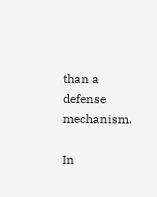than a defense mechanism.

In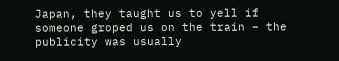Japan, they taught us to yell if someone groped us on the train – the publicity was usually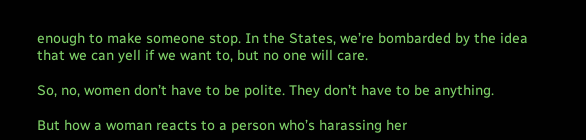enough to make someone stop. In the States, we’re bombarded by the idea that we can yell if we want to, but no one will care.

So, no, women don’t have to be polite. They don’t have to be anything.

But how a woman reacts to a person who’s harassing her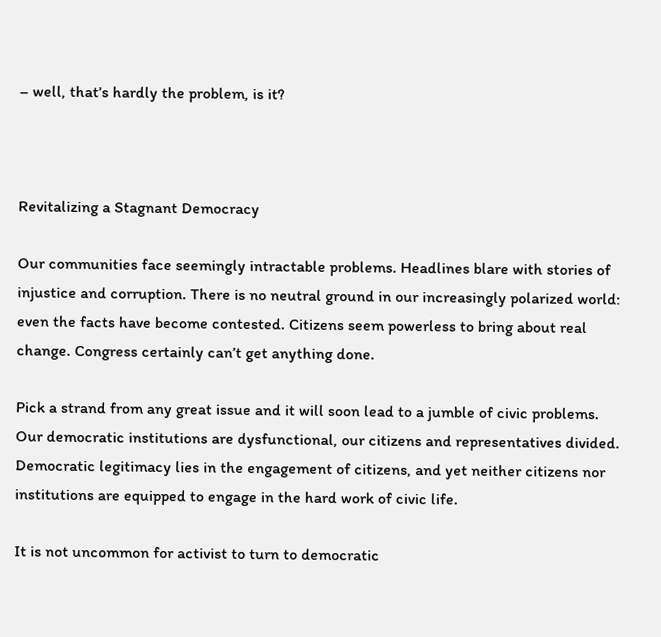– well, that’s hardly the problem, is it?



Revitalizing a Stagnant Democracy

Our communities face seemingly intractable problems. Headlines blare with stories of injustice and corruption. There is no neutral ground in our increasingly polarized world: even the facts have become contested. Citizens seem powerless to bring about real change. Congress certainly can’t get anything done.

Pick a strand from any great issue and it will soon lead to a jumble of civic problems. Our democratic institutions are dysfunctional, our citizens and representatives divided. Democratic legitimacy lies in the engagement of citizens, and yet neither citizens nor institutions are equipped to engage in the hard work of civic life.

It is not uncommon for activist to turn to democratic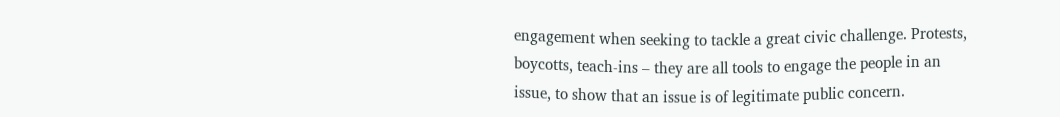engagement when seeking to tackle a great civic challenge. Protests, boycotts, teach-ins – they are all tools to engage the people in an issue, to show that an issue is of legitimate public concern.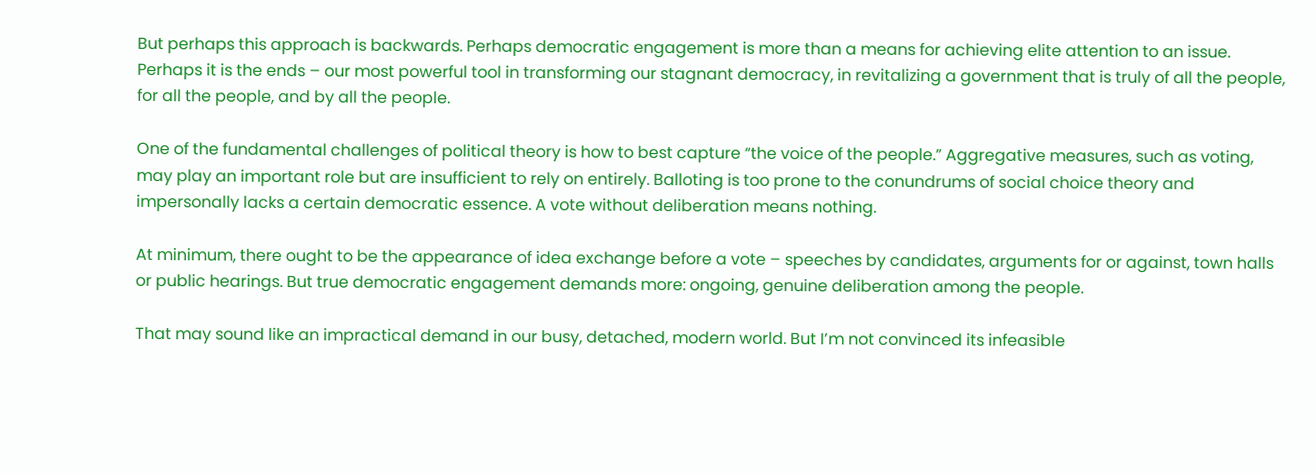But perhaps this approach is backwards. Perhaps democratic engagement is more than a means for achieving elite attention to an issue. Perhaps it is the ends – our most powerful tool in transforming our stagnant democracy, in revitalizing a government that is truly of all the people, for all the people, and by all the people.

One of the fundamental challenges of political theory is how to best capture “the voice of the people.” Aggregative measures, such as voting, may play an important role but are insufficient to rely on entirely. Balloting is too prone to the conundrums of social choice theory and impersonally lacks a certain democratic essence. A vote without deliberation means nothing.

At minimum, there ought to be the appearance of idea exchange before a vote – speeches by candidates, arguments for or against, town halls or public hearings. But true democratic engagement demands more: ongoing, genuine deliberation among the people.

That may sound like an impractical demand in our busy, detached, modern world. But I’m not convinced its infeasible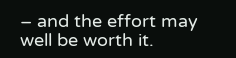– and the effort may well be worth it.